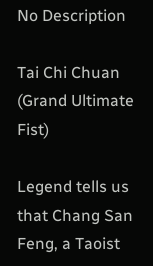No Description

Tai Chi Chuan     (Grand Ultimate Fist)

Legend tells us that Chang San Feng, a Taoist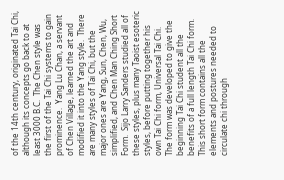of the 14th century, originated Tai Chi, although its concepts go back to at least 3000 B.C.  The Chen style was the first of the Tai Chi systems to gain prominence.  Yang Lu Chan, a servant of Chen Village, learned the art and modified it into the Yang style.  There are many styles of Tai Chi, but the major ones are Yang, Sun, Chen, Wu, simplified, and Chen Man Ching Short Form.  Sijo Larry Sanders studied all of these styles, plus many Taoist esoteric styles, before putting together his own Tai Chi form, Universal Tai Chi.  The form was developed to give the beginning Tai Chi student all the benefits of a full length Tai Chi form.  This short form contains all the elements and postures needed to circulate chi through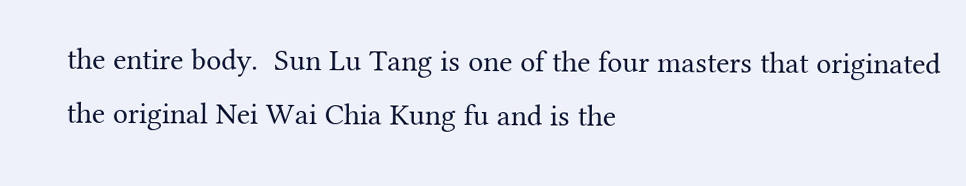the entire body.  Sun Lu Tang is one of the four masters that originated the original Nei Wai Chia Kung fu and is the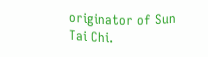originator of Sun Tai Chi.